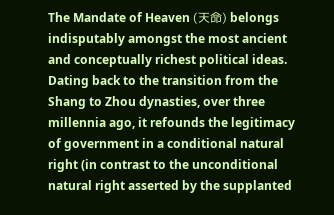The Mandate of Heaven (天命) belongs indisputably amongst the most ancient and conceptually richest political ideas. Dating back to the transition from the Shang to Zhou dynasties, over three millennia ago, it refounds the legitimacy of government in a conditional natural right (in contrast to the unconditional natural right asserted by the supplanted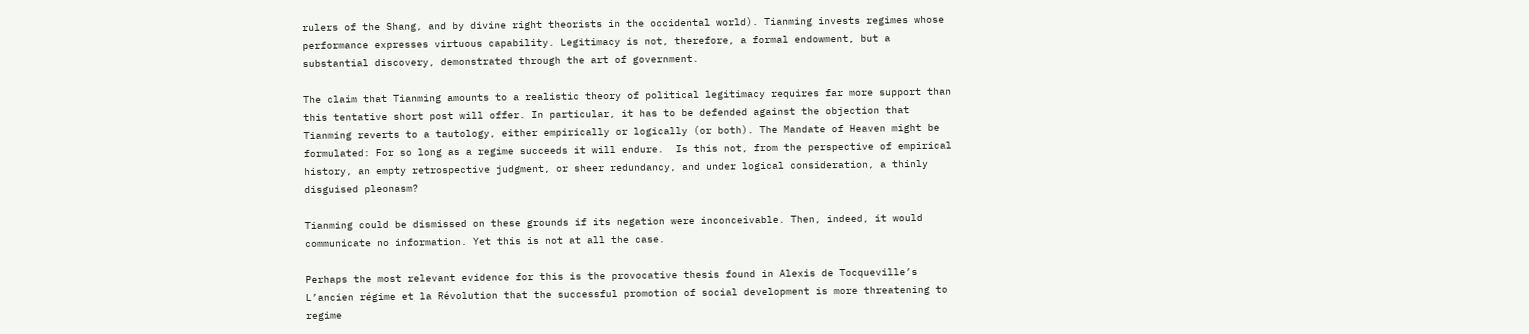rulers of the Shang, and by divine right theorists in the occidental world). Tianming invests regimes whose performance expresses virtuous capability. Legitimacy is not, therefore, a formal endowment, but a substantial discovery, demonstrated through the art of government.

The claim that Tianming amounts to a realistic theory of political legitimacy requires far more support than this tentative short post will offer. In particular, it has to be defended against the objection that Tianming reverts to a tautology, either empirically or logically (or both). The Mandate of Heaven might be formulated: For so long as a regime succeeds it will endure.  Is this not, from the perspective of empirical history, an empty retrospective judgment, or sheer redundancy, and under logical consideration, a thinly disguised pleonasm?

Tianming could be dismissed on these grounds if its negation were inconceivable. Then, indeed, it would communicate no information. Yet this is not at all the case.

Perhaps the most relevant evidence for this is the provocative thesis found in Alexis de Tocqueville’s L’ancien régime et la Révolution that the successful promotion of social development is more threatening to regime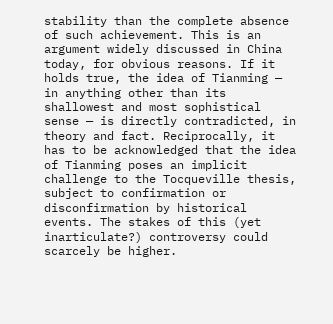stability than the complete absence of such achievement. This is an argument widely discussed in China today, for obvious reasons. If it holds true, the idea of Tianming — in anything other than its shallowest and most sophistical sense — is directly contradicted, in theory and fact. Reciprocally, it has to be acknowledged that the idea of Tianming poses an implicit challenge to the Tocqueville thesis, subject to confirmation or disconfirmation by historical events. The stakes of this (yet inarticulate?) controversy could scarcely be higher.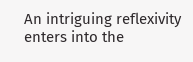An intriguing reflexivity enters into the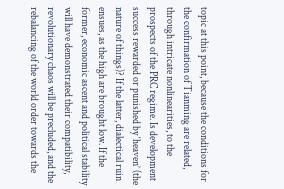topic at this point, because the conditions for the confirmation of Tianming are related, through intricate nonlinearities, to the prospects of the PRC regime. Is development success rewarded or punished by ‘heaven’ (the nature of things)? If the latter, dialectical ruin ensues, as the high are brought low. If the former, economic ascent and political stability will have demonstrated their compatibility, revolutionary chaos will be precluded, and the rebalancing of the world order towards the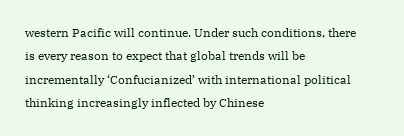western Pacific will continue. Under such conditions, there is every reason to expect that global trends will be incrementally ‘Confucianized’ with international political thinking increasingly inflected by Chinese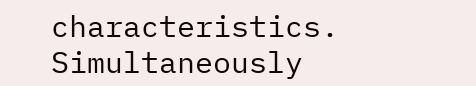characteristics. Simultaneously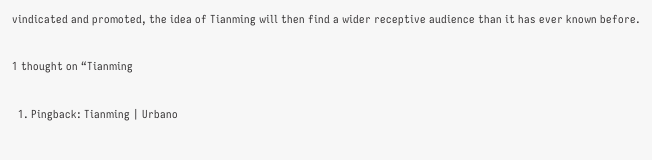vindicated and promoted, the idea of Tianming will then find a wider receptive audience than it has ever known before.

1 thought on “Tianming

  1. Pingback: Tianming | Urbano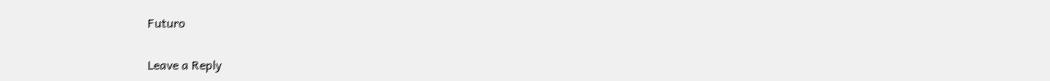Futuro

Leave a Reply